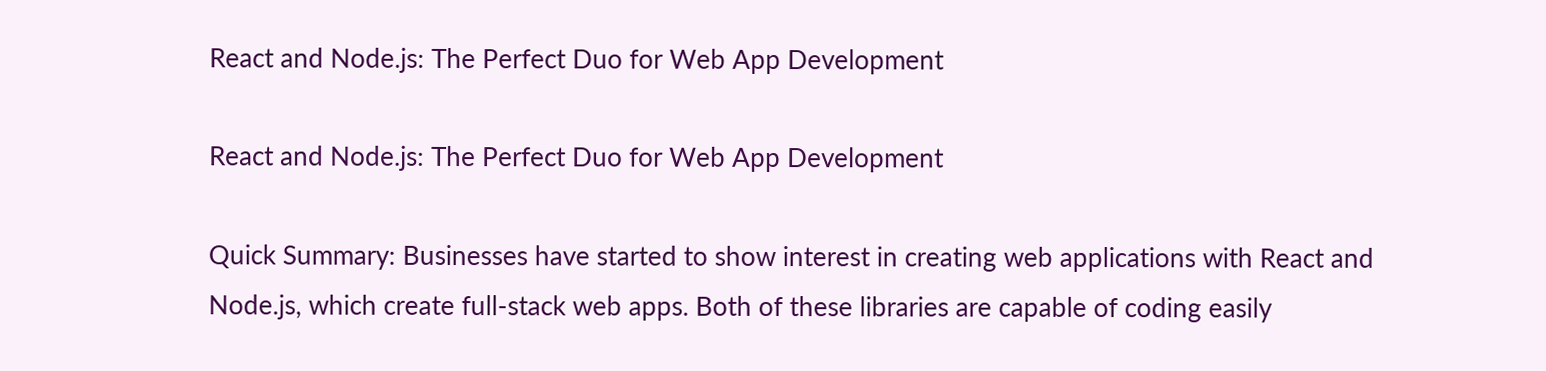React and Node.js: The Perfect Duo for Web App Development

React and Node.js: The Perfect Duo for Web App Development

Quick Summary: Businesses have started to show interest in creating web applications with React and Node.js, which create full-stack web apps. Both of these libraries are capable of coding easily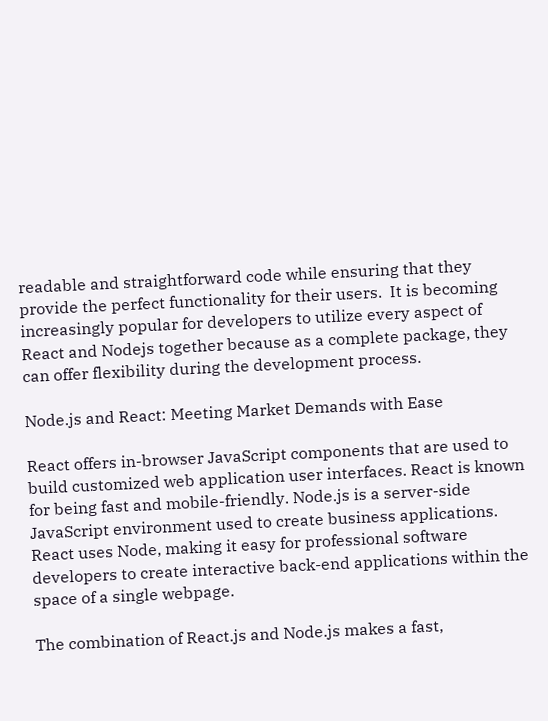readable and straightforward code while ensuring that they provide the perfect functionality for their users.  It is becoming increasingly popular for developers to utilize every aspect of React and Nodejs together because as a complete package, they can offer flexibility during the development process.

Node.js and React: Meeting Market Demands with Ease

React offers in-browser JavaScript components that are used to build customized web application user interfaces. React is known for being fast and mobile-friendly. Node.js is a server-side JavaScript environment used to create business applications. React uses Node, making it easy for professional software developers to create interactive back-end applications within the space of a single webpage.

The combination of React.js and Node.js makes a fast,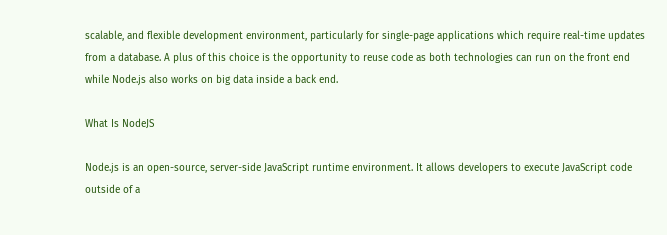scalable, and flexible development environment, particularly for single-page applications which require real-time updates from a database. A plus of this choice is the opportunity to reuse code as both technologies can run on the front end while Node.js also works on big data inside a back end.

What Is NodeJS

Node.js is an open-source, server-side JavaScript runtime environment. It allows developers to execute JavaScript code outside of a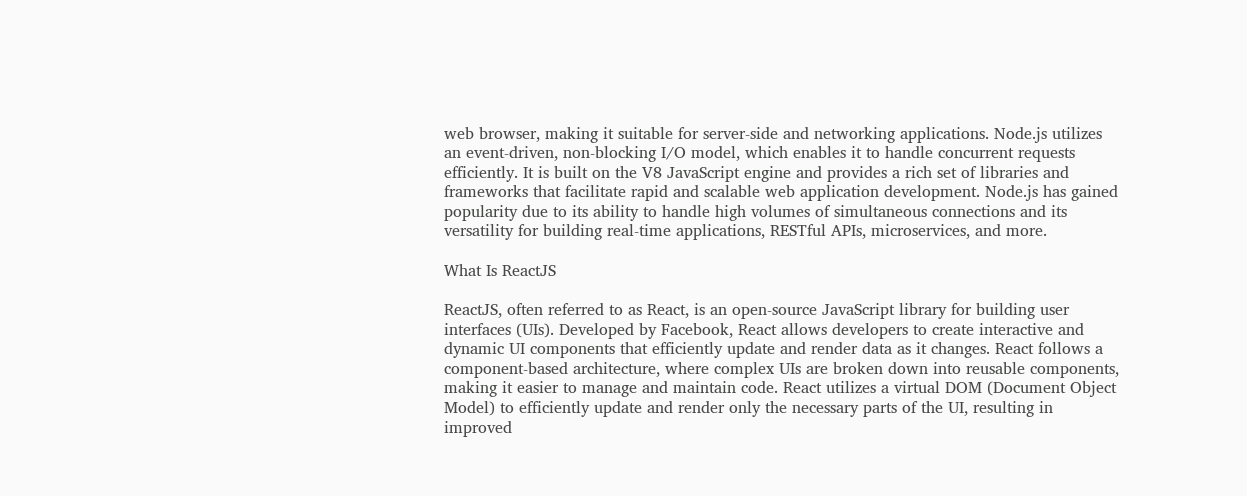web browser, making it suitable for server-side and networking applications. Node.js utilizes an event-driven, non-blocking I/O model, which enables it to handle concurrent requests efficiently. It is built on the V8 JavaScript engine and provides a rich set of libraries and frameworks that facilitate rapid and scalable web application development. Node.js has gained popularity due to its ability to handle high volumes of simultaneous connections and its versatility for building real-time applications, RESTful APIs, microservices, and more.

What Is ReactJS

ReactJS, often referred to as React, is an open-source JavaScript library for building user interfaces (UIs). Developed by Facebook, React allows developers to create interactive and dynamic UI components that efficiently update and render data as it changes. React follows a component-based architecture, where complex UIs are broken down into reusable components, making it easier to manage and maintain code. React utilizes a virtual DOM (Document Object Model) to efficiently update and render only the necessary parts of the UI, resulting in improved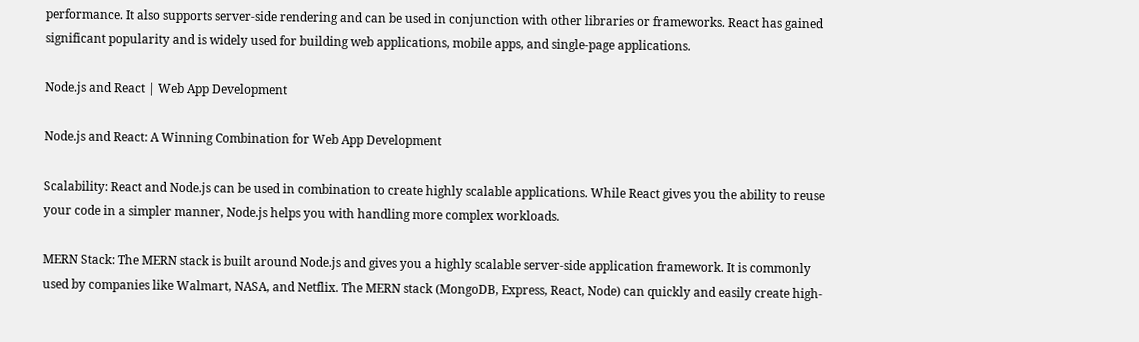performance. It also supports server-side rendering and can be used in conjunction with other libraries or frameworks. React has gained significant popularity and is widely used for building web applications, mobile apps, and single-page applications.

Node.js and React | Web App Development

Node.js and React: A Winning Combination for Web App Development

Scalability: React and Node.js can be used in combination to create highly scalable applications. While React gives you the ability to reuse your code in a simpler manner, Node.js helps you with handling more complex workloads.

MERN Stack: The MERN stack is built around Node.js and gives you a highly scalable server-side application framework. It is commonly used by companies like Walmart, NASA, and Netflix. The MERN stack (MongoDB, Express, React, Node) can quickly and easily create high-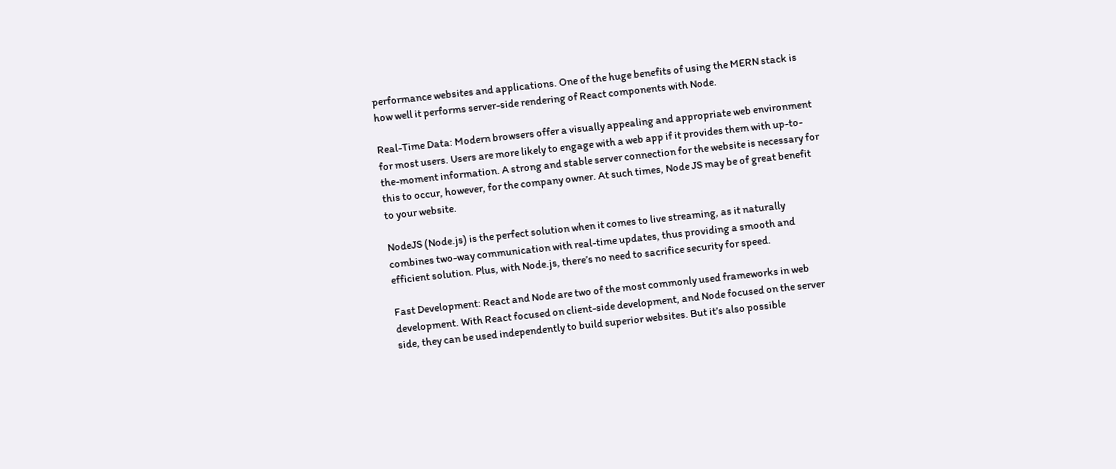performance websites and applications. One of the huge benefits of using the MERN stack is how well it performs server-side rendering of React components with Node.

Real-Time Data: Modern browsers offer a visually appealing and appropriate web environment for most users. Users are more likely to engage with a web app if it provides them with up-to-the-moment information. A strong and stable server connection for the website is necessary for this to occur, however, for the company owner. At such times, Node JS may be of great benefit to your website.

NodeJS (Node.js) is the perfect solution when it comes to live streaming, as it naturally combines two-way communication with real-time updates, thus providing a smooth and efficient solution. Plus, with Node.js, there’s no need to sacrifice security for speed.

Fast Development: React and Node are two of the most commonly used frameworks in web development. With React focused on client-side development, and Node focused on the server side, they can be used independently to build superior websites. But it’s also possible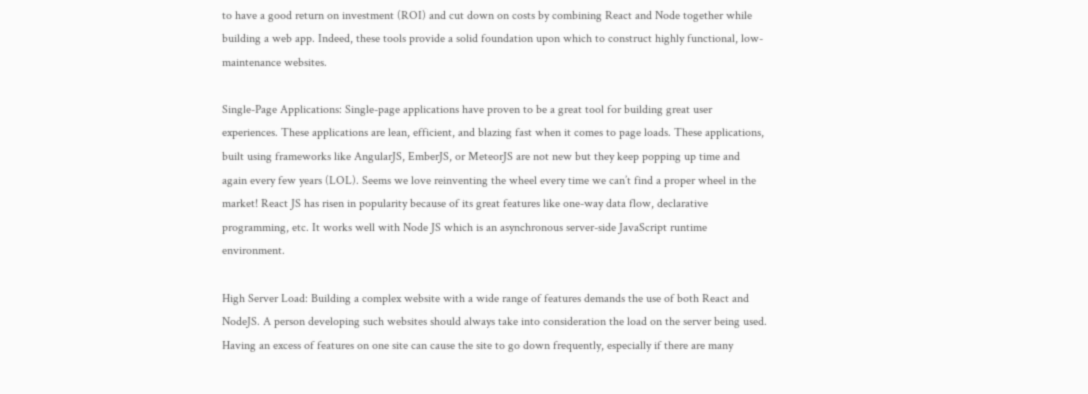to have a good return on investment (ROI) and cut down on costs by combining React and Node together while building a web app. Indeed, these tools provide a solid foundation upon which to construct highly functional, low-maintenance websites.

Single-Page Applications: Single-page applications have proven to be a great tool for building great user experiences. These applications are lean, efficient, and blazing fast when it comes to page loads. These applications, built using frameworks like AngularJS, EmberJS, or MeteorJS are not new but they keep popping up time and again every few years (LOL). Seems we love reinventing the wheel every time we can’t find a proper wheel in the market! React JS has risen in popularity because of its great features like one-way data flow, declarative programming, etc. It works well with Node JS which is an asynchronous server-side JavaScript runtime environment.

High Server Load: Building a complex website with a wide range of features demands the use of both React and NodeJS. A person developing such websites should always take into consideration the load on the server being used. Having an excess of features on one site can cause the site to go down frequently, especially if there are many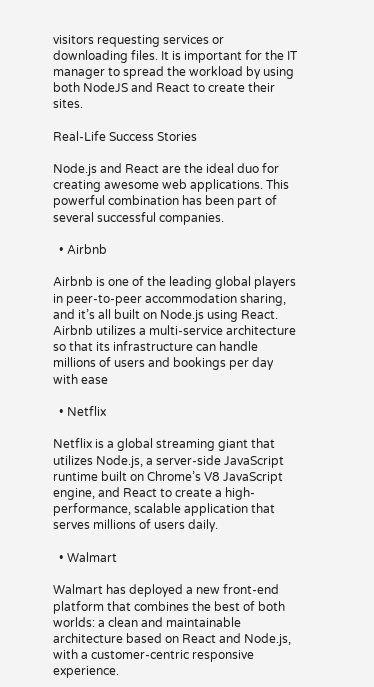visitors requesting services or downloading files. It is important for the IT manager to spread the workload by using both NodeJS and React to create their sites.

Real-Life Success Stories

Node.js and React are the ideal duo for creating awesome web applications. This powerful combination has been part of several successful companies.

  • Airbnb

Airbnb is one of the leading global players in peer-to-peer accommodation sharing, and it’s all built on Node.js using React. Airbnb utilizes a multi-service architecture so that its infrastructure can handle millions of users and bookings per day with ease

  • Netflix

Netflix is a global streaming giant that utilizes Node.js, a server-side JavaScript runtime built on Chrome’s V8 JavaScript engine, and React to create a high-performance, scalable application that serves millions of users daily.

  • Walmart

Walmart has deployed a new front-end platform that combines the best of both worlds: a clean and maintainable architecture based on React and Node.js, with a customer-centric responsive experience.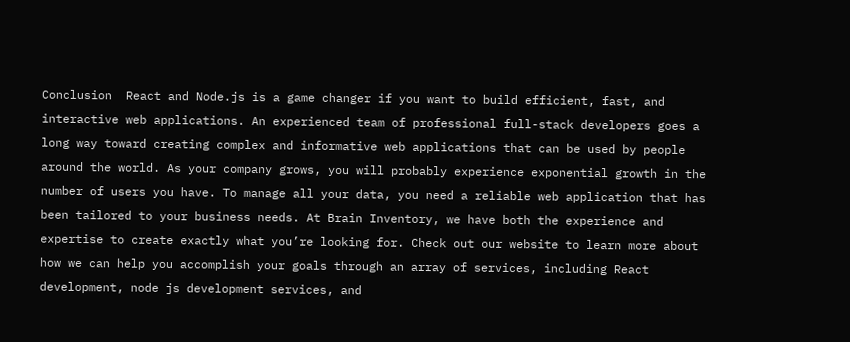Conclusion  React and Node.js is a game changer if you want to build efficient, fast, and interactive web applications. An experienced team of professional full-stack developers goes a long way toward creating complex and informative web applications that can be used by people around the world. As your company grows, you will probably experience exponential growth in the number of users you have. To manage all your data, you need a reliable web application that has been tailored to your business needs. At Brain Inventory, we have both the experience and expertise to create exactly what you’re looking for. Check out our website to learn more about how we can help you accomplish your goals through an array of services, including React development, node js development services, and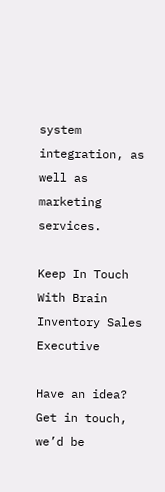system integration, as well as marketing services.

Keep In Touch With Brain Inventory Sales Executive

Have an idea?
Get in touch, we’d be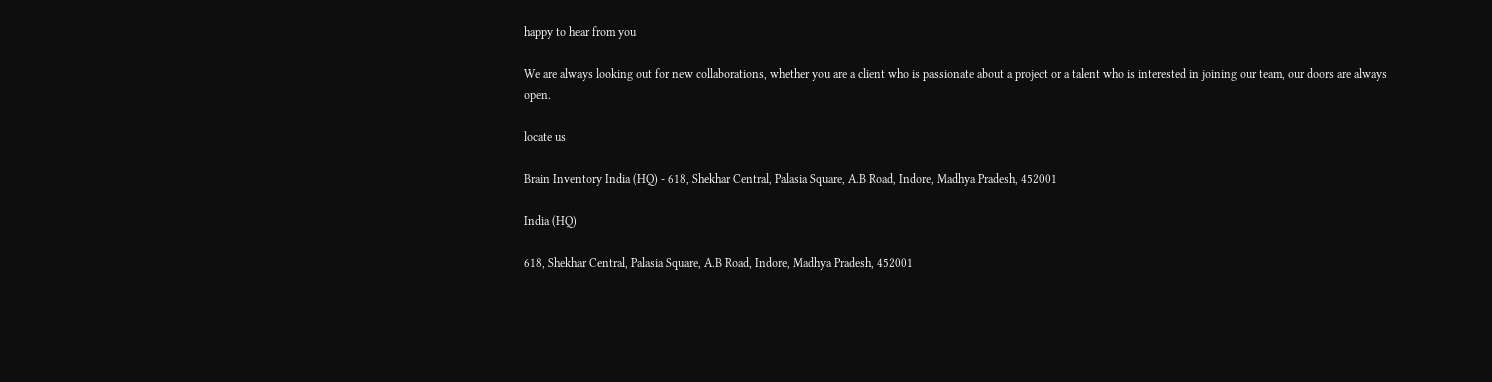happy to hear from you

We are always looking out for new collaborations, whether you are a client who is passionate about a project or a talent who is interested in joining our team, our doors are always open.

locate us

Brain Inventory India (HQ) - 618, Shekhar Central, Palasia Square, A.B Road, Indore, Madhya Pradesh, 452001

India (HQ)

618, Shekhar Central, Palasia Square, A.B Road, Indore, Madhya Pradesh, 452001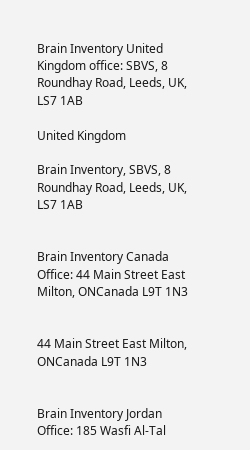Brain Inventory United Kingdom office: SBVS, 8 Roundhay Road, Leeds, UK, LS7 1AB

United Kingdom

Brain Inventory, SBVS, 8 Roundhay Road, Leeds, UK, LS7 1AB


Brain Inventory Canada Office: 44 Main Street East Milton, ONCanada L9T 1N3


44 Main Street East Milton, ONCanada L9T 1N3


Brain Inventory Jordan Office: 185 Wasfi Al-Tal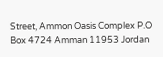Street, Ammon Oasis Complex P.O Box 4724 Amman 11953 Jordan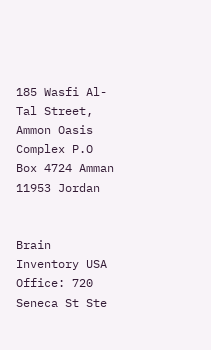185 Wasfi Al-Tal Street, Ammon Oasis Complex P.O Box 4724 Amman 11953 Jordan


Brain Inventory USA Office: 720 Seneca St Ste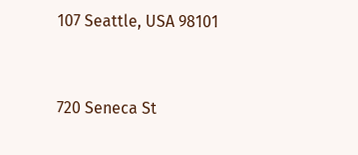107 Seattle, USA 98101


720 Seneca St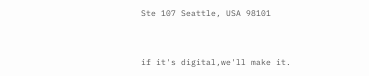Ste 107 Seattle, USA 98101


if it's digital,we'll make it.